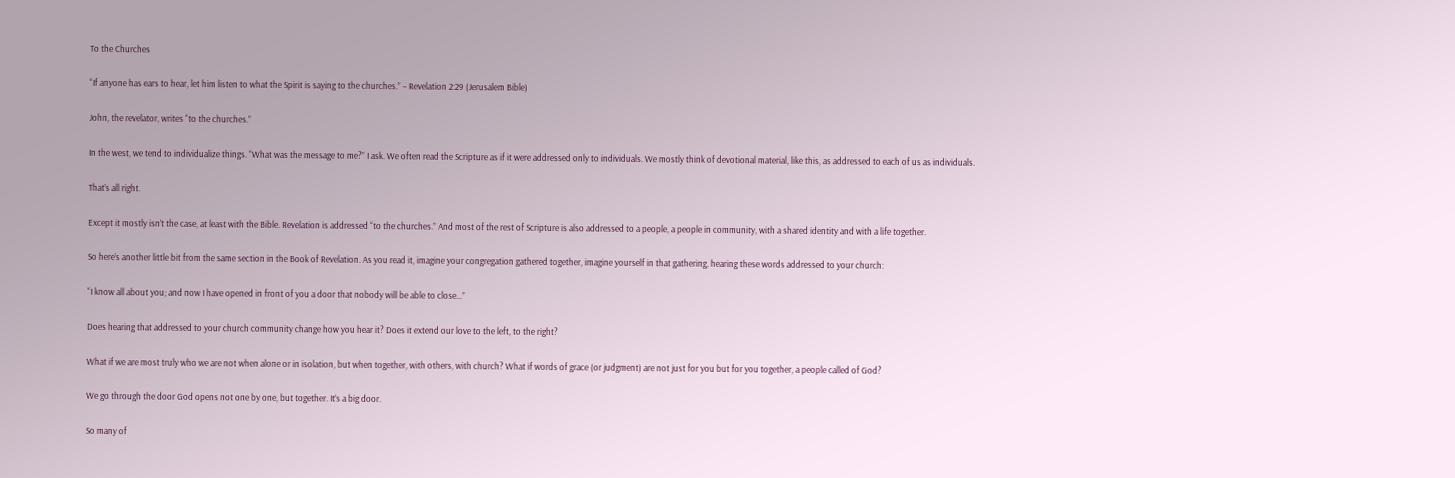To the Churches

“If anyone has ears to hear, let him listen to what the Spirit is saying to the churches.” – Revelation 2:29 (Jerusalem Bible)

John, the revelator, writes “to the churches.”

In the west, we tend to individualize things. “What was the message to me?” I ask. We often read the Scripture as if it were addressed only to individuals. We mostly think of devotional material, like this, as addressed to each of us as individuals.

That’s all right.

Except it mostly isn’t the case, at least with the Bible. Revelation is addressed “to the churches.” And most of the rest of Scripture is also addressed to a people, a people in community, with a shared identity and with a life together.

So here’s another little bit from the same section in the Book of Revelation. As you read it, imagine your congregation gathered together, imagine yourself in that gathering, hearing these words addressed to your church:

“I know all about you; and now I have opened in front of you a door that nobody will be able to close…”

Does hearing that addressed to your church community change how you hear it? Does it extend our love to the left, to the right?

What if we are most truly who we are not when alone or in isolation, but when together, with others, with church? What if words of grace (or judgment) are not just for you but for you together, a people called of God?

We go through the door God opens not one by one, but together. It’s a big door.

So many of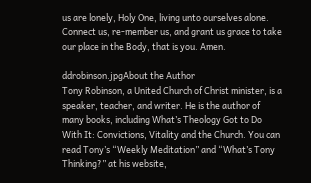us are lonely, Holy One, living unto ourselves alone. Connect us, re-member us, and grant us grace to take our place in the Body, that is you. Amen.

ddrobinson.jpgAbout the Author
Tony Robinson, a United Church of Christ minister, is a speaker, teacher, and writer. He is the author of many books, including What’s Theology Got to Do With It: Convictions, Vitality and the Church. You can read Tony’s “Weekly Meditation” and “What’s Tony Thinking?” at his website,